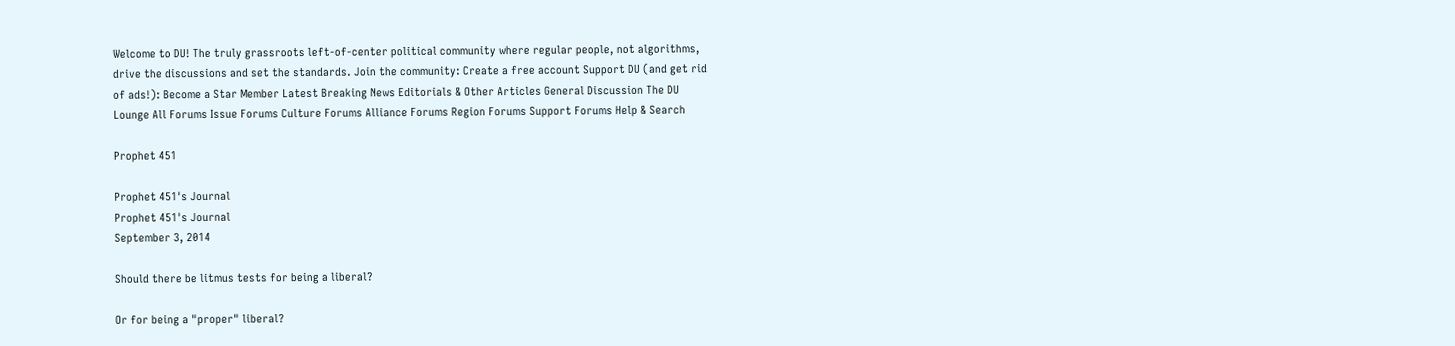Welcome to DU! The truly grassroots left-of-center political community where regular people, not algorithms, drive the discussions and set the standards. Join the community: Create a free account Support DU (and get rid of ads!): Become a Star Member Latest Breaking News Editorials & Other Articles General Discussion The DU Lounge All Forums Issue Forums Culture Forums Alliance Forums Region Forums Support Forums Help & Search

Prophet 451

Prophet 451's Journal
Prophet 451's Journal
September 3, 2014

Should there be litmus tests for being a liberal?

Or for being a "proper" liberal?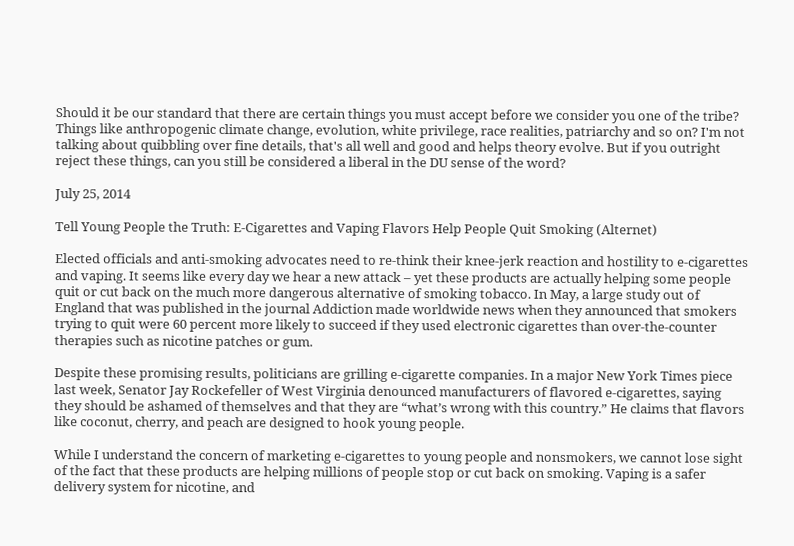Should it be our standard that there are certain things you must accept before we consider you one of the tribe? Things like anthropogenic climate change, evolution, white privilege, race realities, patriarchy and so on? I'm not talking about quibbling over fine details, that's all well and good and helps theory evolve. But if you outright reject these things, can you still be considered a liberal in the DU sense of the word?

July 25, 2014

Tell Young People the Truth: E-Cigarettes and Vaping Flavors Help People Quit Smoking (Alternet)

Elected officials and anti-smoking advocates need to re-think their knee-jerk reaction and hostility to e-cigarettes and vaping. It seems like every day we hear a new attack – yet these products are actually helping some people quit or cut back on the much more dangerous alternative of smoking tobacco. In May, a large study out of England that was published in the journal Addiction made worldwide news when they announced that smokers trying to quit were 60 percent more likely to succeed if they used electronic cigarettes than over-the-counter therapies such as nicotine patches or gum.

Despite these promising results, politicians are grilling e-cigarette companies. In a major New York Times piece last week, Senator Jay Rockefeller of West Virginia denounced manufacturers of flavored e-cigarettes, saying they should be ashamed of themselves and that they are “what’s wrong with this country.” He claims that flavors like coconut, cherry, and peach are designed to hook young people.

While I understand the concern of marketing e-cigarettes to young people and nonsmokers, we cannot lose sight of the fact that these products are helping millions of people stop or cut back on smoking. Vaping is a safer delivery system for nicotine, and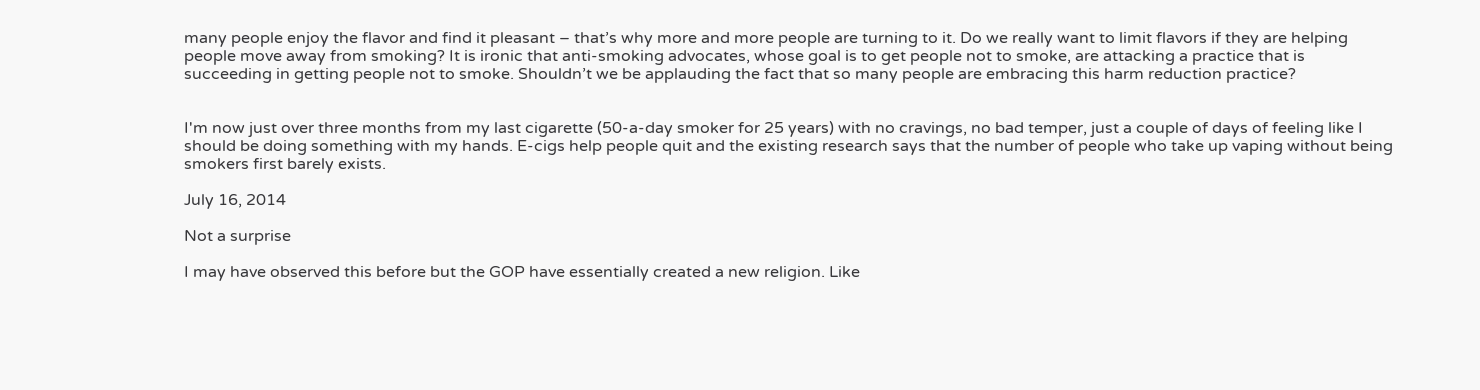many people enjoy the flavor and find it pleasant – that’s why more and more people are turning to it. Do we really want to limit flavors if they are helping people move away from smoking? It is ironic that anti-smoking advocates, whose goal is to get people not to smoke, are attacking a practice that is succeeding in getting people not to smoke. Shouldn’t we be applauding the fact that so many people are embracing this harm reduction practice?


I'm now just over three months from my last cigarette (50-a-day smoker for 25 years) with no cravings, no bad temper, just a couple of days of feeling like I should be doing something with my hands. E-cigs help people quit and the existing research says that the number of people who take up vaping without being smokers first barely exists.

July 16, 2014

Not a surprise

I may have observed this before but the GOP have essentially created a new religion. Like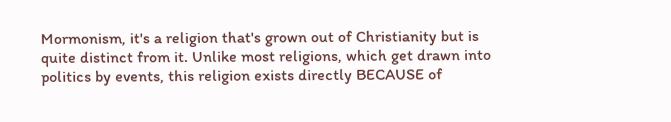Mormonism, it's a religion that's grown out of Christianity but is quite distinct from it. Unlike most religions, which get drawn into politics by events, this religion exists directly BECAUSE of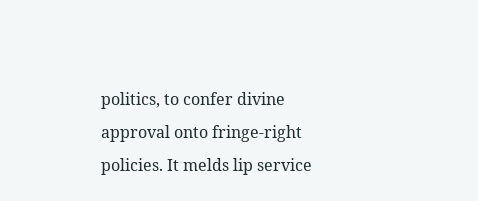politics, to confer divine approval onto fringe-right policies. It melds lip service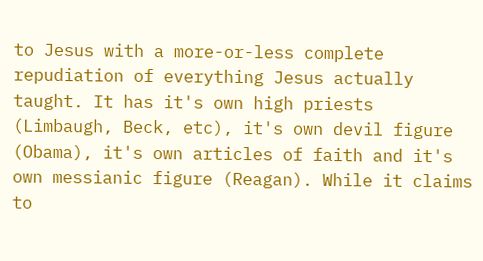to Jesus with a more-or-less complete repudiation of everything Jesus actually taught. It has it's own high priests (Limbaugh, Beck, etc), it's own devil figure (Obama), it's own articles of faith and it's own messianic figure (Reagan). While it claims to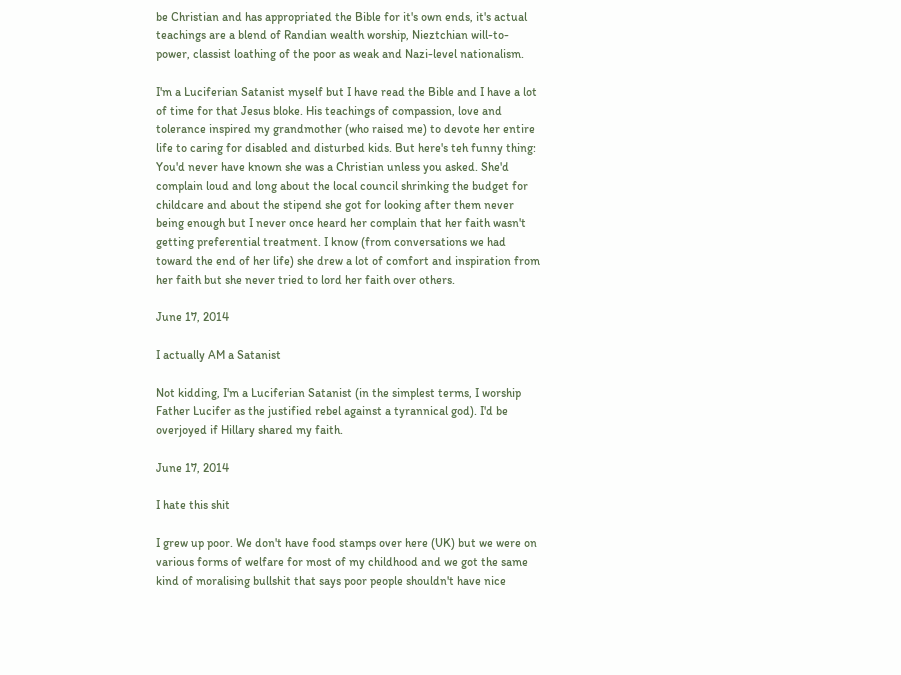be Christian and has appropriated the Bible for it's own ends, it's actual teachings are a blend of Randian wealth worship, Nieztchian will-to-power, classist loathing of the poor as weak and Nazi-level nationalism.

I'm a Luciferian Satanist myself but I have read the Bible and I have a lot of time for that Jesus bloke. His teachings of compassion, love and tolerance inspired my grandmother (who raised me) to devote her entire life to caring for disabled and disturbed kids. But here's teh funny thing: You'd never have known she was a Christian unless you asked. She'd complain loud and long about the local council shrinking the budget for childcare and about the stipend she got for looking after them never being enough but I never once heard her complain that her faith wasn't getting preferential treatment. I know (from conversations we had toward the end of her life) she drew a lot of comfort and inspiration from her faith but she never tried to lord her faith over others.

June 17, 2014

I actually AM a Satanist

Not kidding, I'm a Luciferian Satanist (in the simplest terms, I worship Father Lucifer as the justified rebel against a tyrannical god). I'd be overjoyed if Hillary shared my faith.

June 17, 2014

I hate this shit

I grew up poor. We don't have food stamps over here (UK) but we were on various forms of welfare for most of my childhood and we got the same kind of moralising bullshit that says poor people shouldn't have nice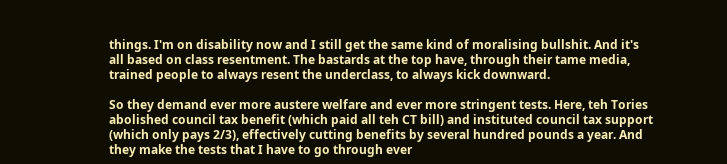things. I'm on disability now and I still get the same kind of moralising bullshit. And it's all based on class resentment. The bastards at the top have, through their tame media, trained people to always resent the underclass, to always kick downward.

So they demand ever more austere welfare and ever more stringent tests. Here, teh Tories abolished council tax benefit (which paid all teh CT bill) and instituted council tax support (which only pays 2/3), effectively cutting benefits by several hundred pounds a year. And they make the tests that I have to go through ever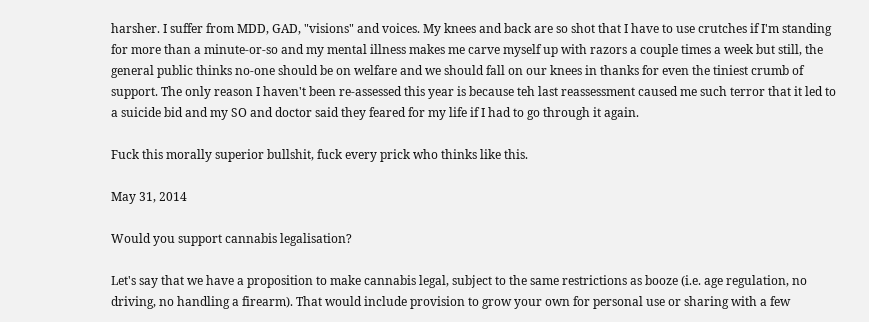harsher. I suffer from MDD, GAD, "visions" and voices. My knees and back are so shot that I have to use crutches if I'm standing for more than a minute-or-so and my mental illness makes me carve myself up with razors a couple times a week but still, the general public thinks no-one should be on welfare and we should fall on our knees in thanks for even the tiniest crumb of support. The only reason I haven't been re-assessed this year is because teh last reassessment caused me such terror that it led to a suicide bid and my SO and doctor said they feared for my life if I had to go through it again.

Fuck this morally superior bullshit, fuck every prick who thinks like this.

May 31, 2014

Would you support cannabis legalisation?

Let's say that we have a proposition to make cannabis legal, subject to the same restrictions as booze (i.e. age regulation, no driving, no handling a firearm). That would include provision to grow your own for personal use or sharing with a few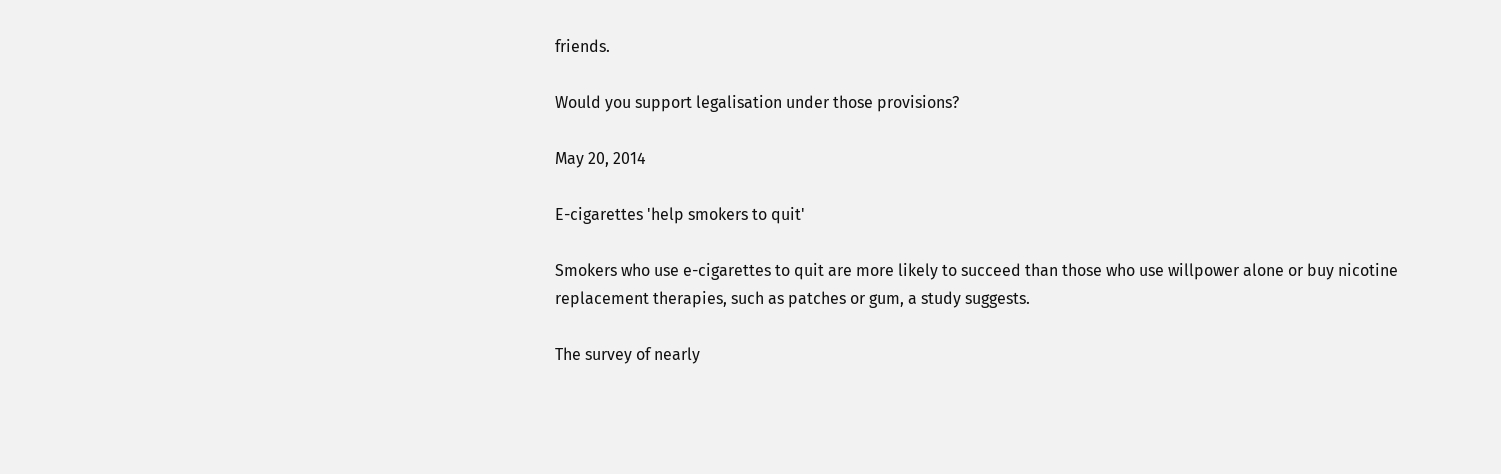friends.

Would you support legalisation under those provisions?

May 20, 2014

E-cigarettes 'help smokers to quit'

Smokers who use e-cigarettes to quit are more likely to succeed than those who use willpower alone or buy nicotine replacement therapies, such as patches or gum, a study suggests.

The survey of nearly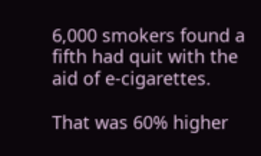6,000 smokers found a fifth had quit with the aid of e-cigarettes.

That was 60% higher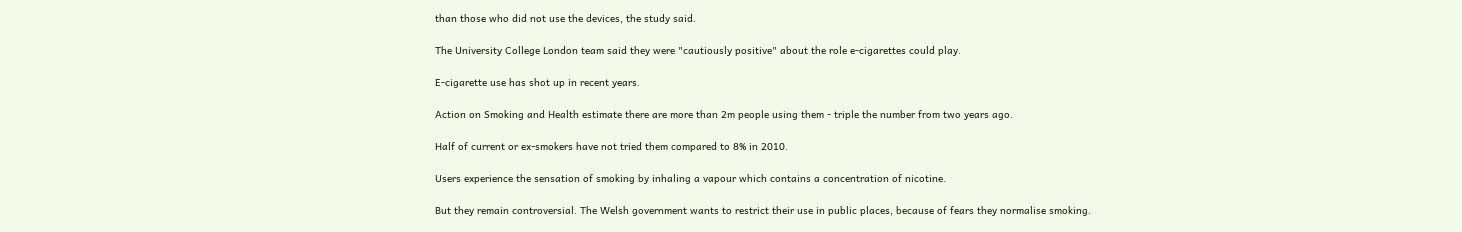than those who did not use the devices, the study said.

The University College London team said they were "cautiously positive" about the role e-cigarettes could play.

E-cigarette use has shot up in recent years.

Action on Smoking and Health estimate there are more than 2m people using them - triple the number from two years ago.

Half of current or ex-smokers have not tried them compared to 8% in 2010.

Users experience the sensation of smoking by inhaling a vapour which contains a concentration of nicotine.

But they remain controversial. The Welsh government wants to restrict their use in public places, because of fears they normalise smoking.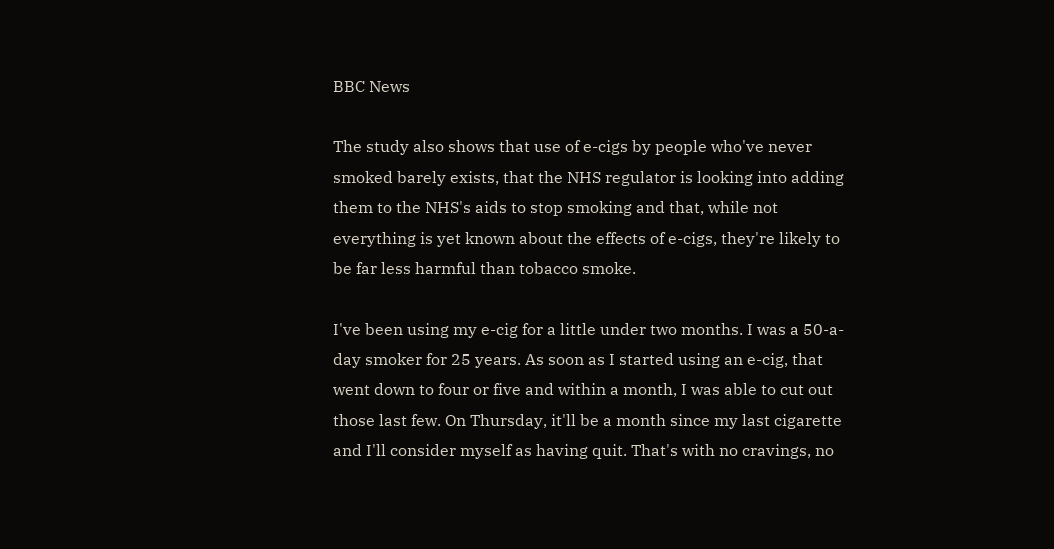BBC News

The study also shows that use of e-cigs by people who've never smoked barely exists, that the NHS regulator is looking into adding them to the NHS's aids to stop smoking and that, while not everything is yet known about the effects of e-cigs, they're likely to be far less harmful than tobacco smoke.

I've been using my e-cig for a little under two months. I was a 50-a-day smoker for 25 years. As soon as I started using an e-cig, that went down to four or five and within a month, I was able to cut out those last few. On Thursday, it'll be a month since my last cigarette and I'll consider myself as having quit. That's with no cravings, no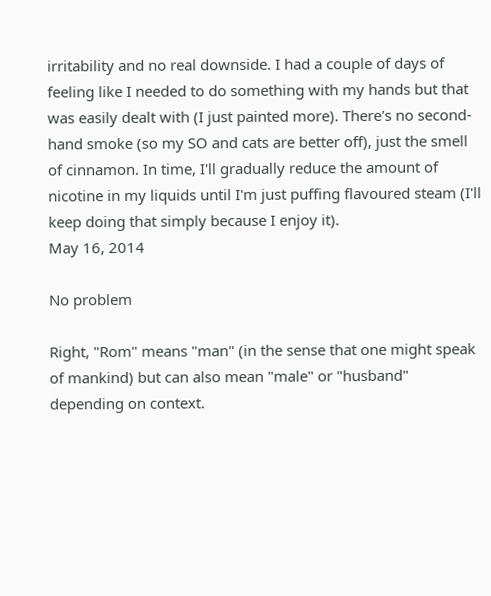irritability and no real downside. I had a couple of days of feeling like I needed to do something with my hands but that was easily dealt with (I just painted more). There's no second-hand smoke (so my SO and cats are better off), just the smell of cinnamon. In time, I'll gradually reduce the amount of nicotine in my liquids until I'm just puffing flavoured steam (I'll keep doing that simply because I enjoy it).
May 16, 2014

No problem

Right, "Rom" means "man" (in the sense that one might speak of mankind) but can also mean "male" or "husband" depending on context.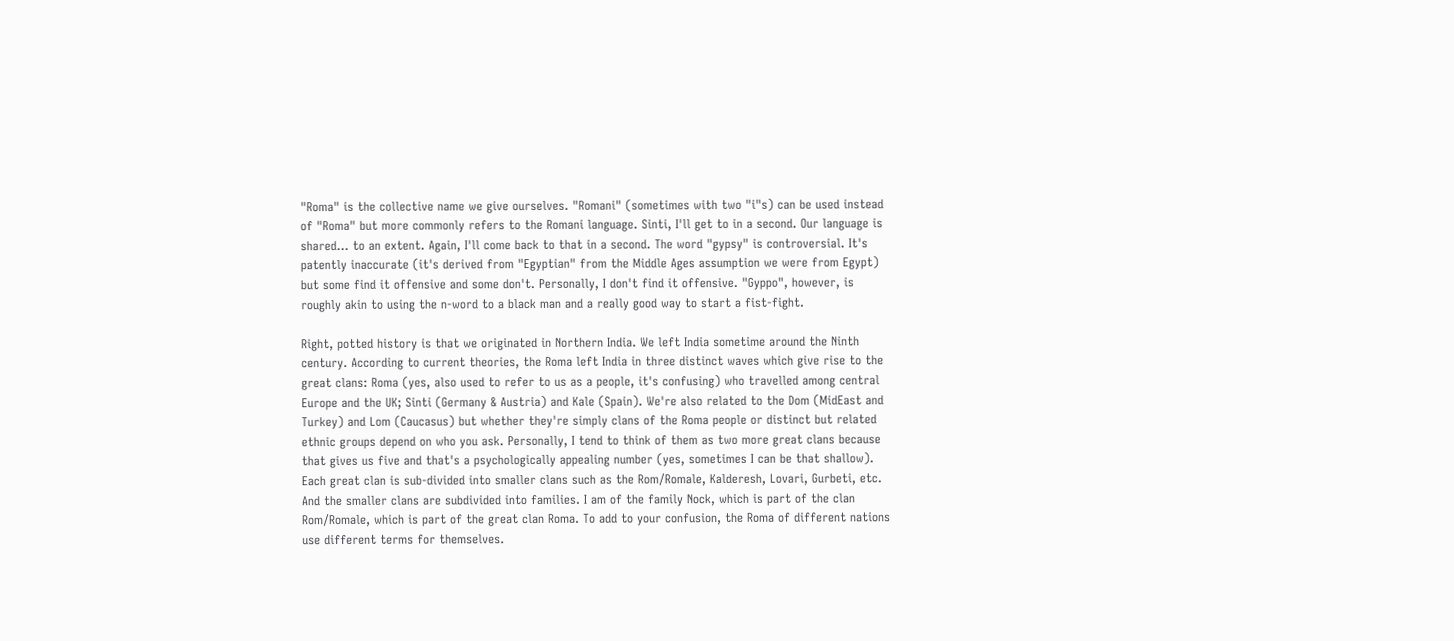"Roma" is the collective name we give ourselves. "Romani" (sometimes with two "i"s) can be used instead of "Roma" but more commonly refers to the Romani language. Sinti, I'll get to in a second. Our language is shared... to an extent. Again, I'll come back to that in a second. The word "gypsy" is controversial. It's patently inaccurate (it's derived from "Egyptian" from the Middle Ages assumption we were from Egypt) but some find it offensive and some don't. Personally, I don't find it offensive. "Gyppo", however, is roughly akin to using the n-word to a black man and a really good way to start a fist-fight.

Right, potted history is that we originated in Northern India. We left India sometime around the Ninth century. According to current theories, the Roma left India in three distinct waves which give rise to the great clans: Roma (yes, also used to refer to us as a people, it's confusing) who travelled among central Europe and the UK; Sinti (Germany & Austria) and Kale (Spain). We're also related to the Dom (MidEast and Turkey) and Lom (Caucasus) but whether they're simply clans of the Roma people or distinct but related ethnic groups depend on who you ask. Personally, I tend to think of them as two more great clans because that gives us five and that's a psychologically appealing number (yes, sometimes I can be that shallow). Each great clan is sub-divided into smaller clans such as the Rom/Romale, Kalderesh, Lovari, Gurbeti, etc. And the smaller clans are subdivided into families. I am of the family Nock, which is part of the clan Rom/Romale, which is part of the great clan Roma. To add to your confusion, the Roma of different nations use different terms for themselves.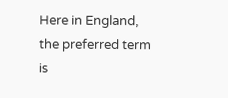Here in England, the preferred term is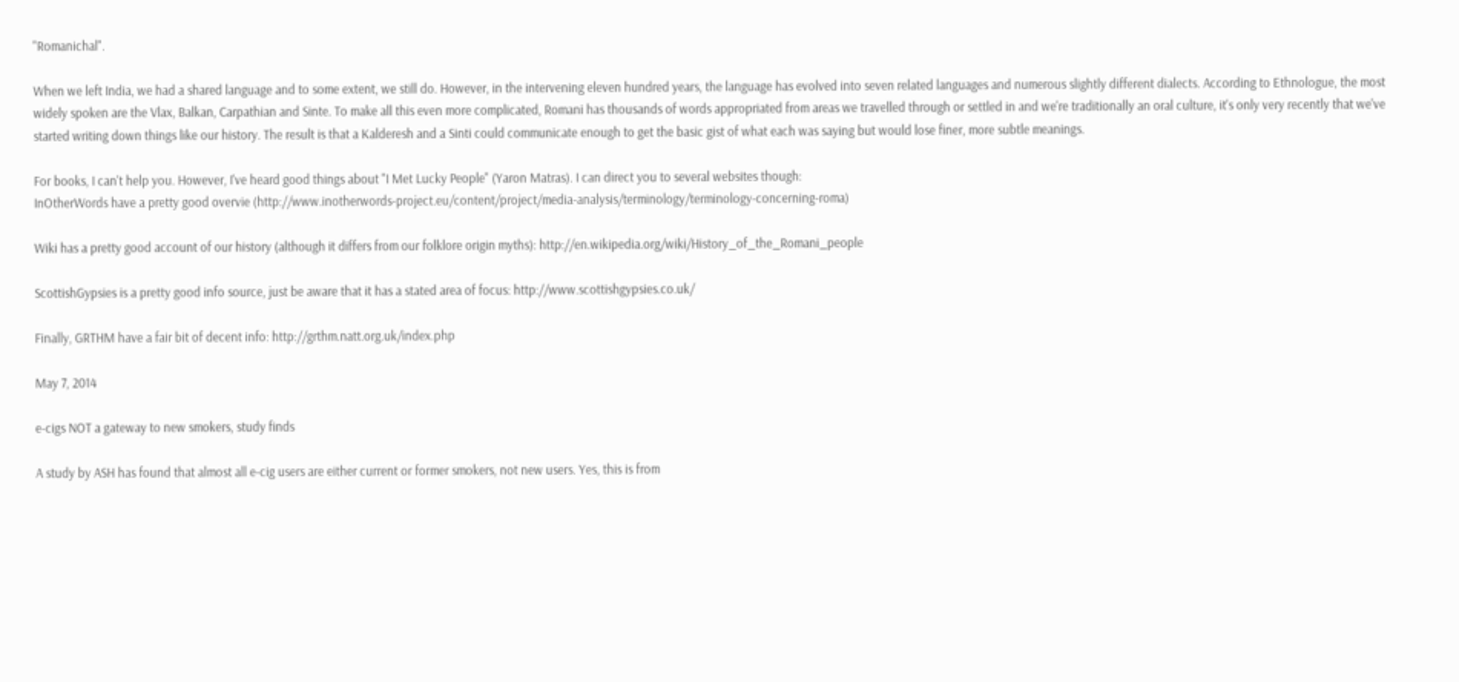"Romanichal".

When we left India, we had a shared language and to some extent, we still do. However, in the intervening eleven hundred years, the language has evolved into seven related languages and numerous slightly different dialects. According to Ethnologue, the most widely spoken are the Vlax, Balkan, Carpathian and Sinte. To make all this even more complicated, Romani has thousands of words appropriated from areas we travelled through or settled in and we're traditionally an oral culture, it's only very recently that we've started writing down things like our history. The result is that a Kalderesh and a Sinti could communicate enough to get the basic gist of what each was saying but would lose finer, more subtle meanings.

For books, I can't help you. However, I've heard good things about "I Met Lucky People" (Yaron Matras). I can direct you to several websites though:
InOtherWords have a pretty good overvie (http://www.inotherwords-project.eu/content/project/media-analysis/terminology/terminology-concerning-roma)

Wiki has a pretty good account of our history (although it differs from our folklore origin myths): http://en.wikipedia.org/wiki/History_of_the_Romani_people

ScottishGypsies is a pretty good info source, just be aware that it has a stated area of focus: http://www.scottishgypsies.co.uk/

Finally, GRTHM have a fair bit of decent info: http://grthm.natt.org.uk/index.php

May 7, 2014

e-cigs NOT a gateway to new smokers, study finds

A study by ASH has found that almost all e-cig users are either current or former smokers, not new users. Yes, this is from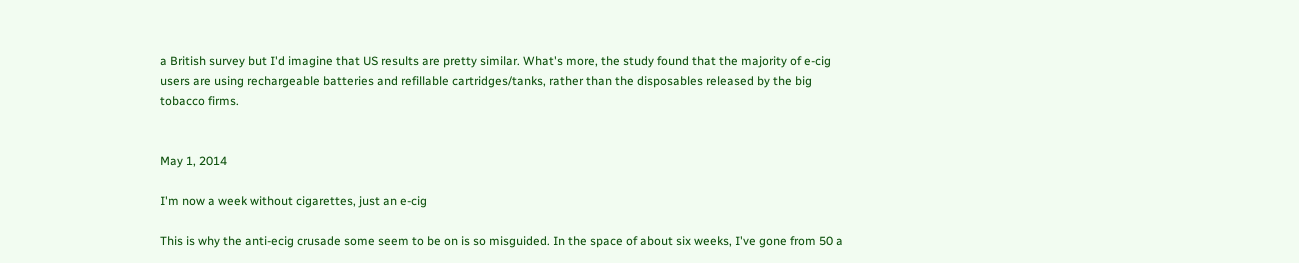a British survey but I'd imagine that US results are pretty similar. What's more, the study found that the majority of e-cig users are using rechargeable batteries and refillable cartridges/tanks, rather than the disposables released by the big tobacco firms.


May 1, 2014

I'm now a week without cigarettes, just an e-cig

This is why the anti-ecig crusade some seem to be on is so misguided. In the space of about six weeks, I've gone from 50 a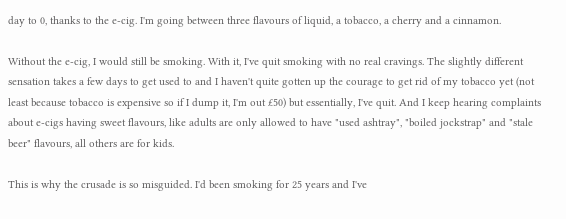day to 0, thanks to the e-cig. I'm going between three flavours of liquid, a tobacco, a cherry and a cinnamon.

Without the e-cig, I would still be smoking. With it, I've quit smoking with no real cravings. The slightly different sensation takes a few days to get used to and I haven't quite gotten up the courage to get rid of my tobacco yet (not least because tobacco is expensive so if I dump it, I'm out £50) but essentially, I've quit. And I keep hearing complaints about e-cigs having sweet flavours, like adults are only allowed to have "used ashtray", "boiled jockstrap" and "stale beer" flavours, all others are for kids.

This is why the crusade is so misguided. I'd been smoking for 25 years and I've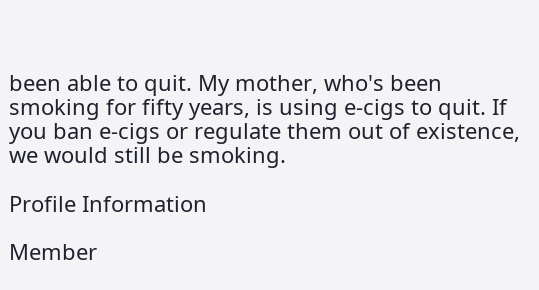been able to quit. My mother, who's been smoking for fifty years, is using e-cigs to quit. If you ban e-cigs or regulate them out of existence, we would still be smoking.

Profile Information

Member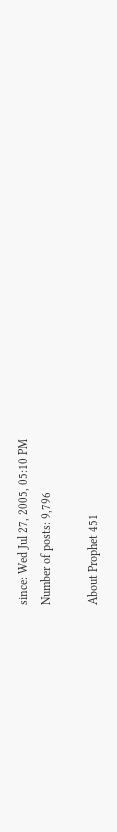since: Wed Jul 27, 2005, 05:10 PM
Number of posts: 9,796

About Prophet 451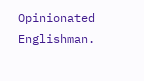Opinionated Englishman.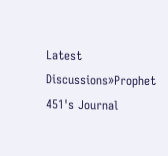Latest Discussions»Prophet 451's Journal